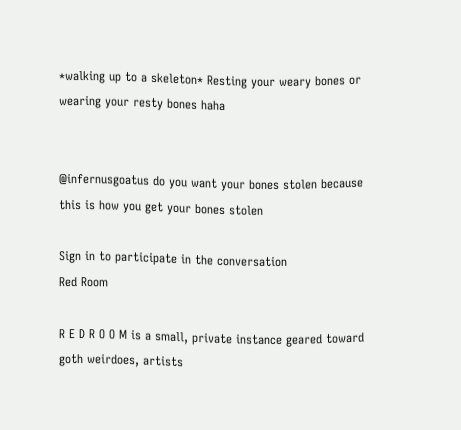*walking up to a skeleton* Resting your weary bones or wearing your resty bones haha


@infernusgoatus do you want your bones stolen because this is how you get your bones stolen

Sign in to participate in the conversation
Red Room

R E D R O O M is a small, private instance geared toward goth weirdoes, artists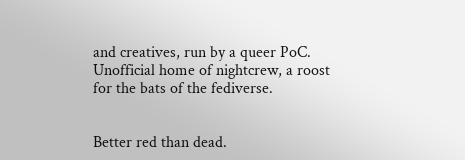and creatives, run by a queer PoC. Unofficial home of nightcrew, a roost for the bats of the fediverse.


Better red than dead.